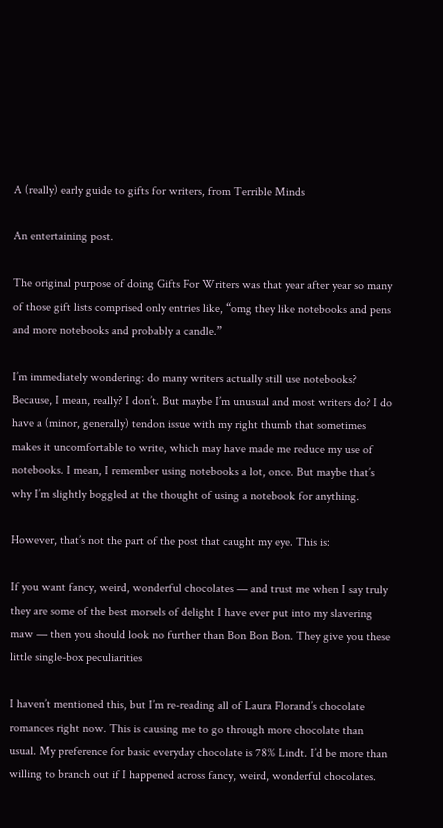A (really) early guide to gifts for writers, from Terrible Minds

An entertaining post.

The original purpose of doing Gifts For Writers was that year after year so many of those gift lists comprised only entries like, “omg they like notebooks and pens and more notebooks and probably a candle.”

I’m immediately wondering: do many writers actually still use notebooks? Because, I mean, really? I don’t. But maybe I’m unusual and most writers do? I do have a (minor, generally) tendon issue with my right thumb that sometimes makes it uncomfortable to write, which may have made me reduce my use of notebooks. I mean, I remember using notebooks a lot, once. But maybe that’s why I’m slightly boggled at the thought of using a notebook for anything.

However, that’s not the part of the post that caught my eye. This is:

If you want fancy, weird, wonderful chocolates — and trust me when I say truly they are some of the best morsels of delight I have ever put into my slavering maw — then you should look no further than Bon Bon Bon. They give you these little single-box peculiarities

I haven’t mentioned this, but I’m re-reading all of Laura Florand’s chocolate romances right now. This is causing me to go through more chocolate than usual. My preference for basic everyday chocolate is 78% Lindt. I’d be more than willing to branch out if I happened across fancy, weird, wonderful chocolates.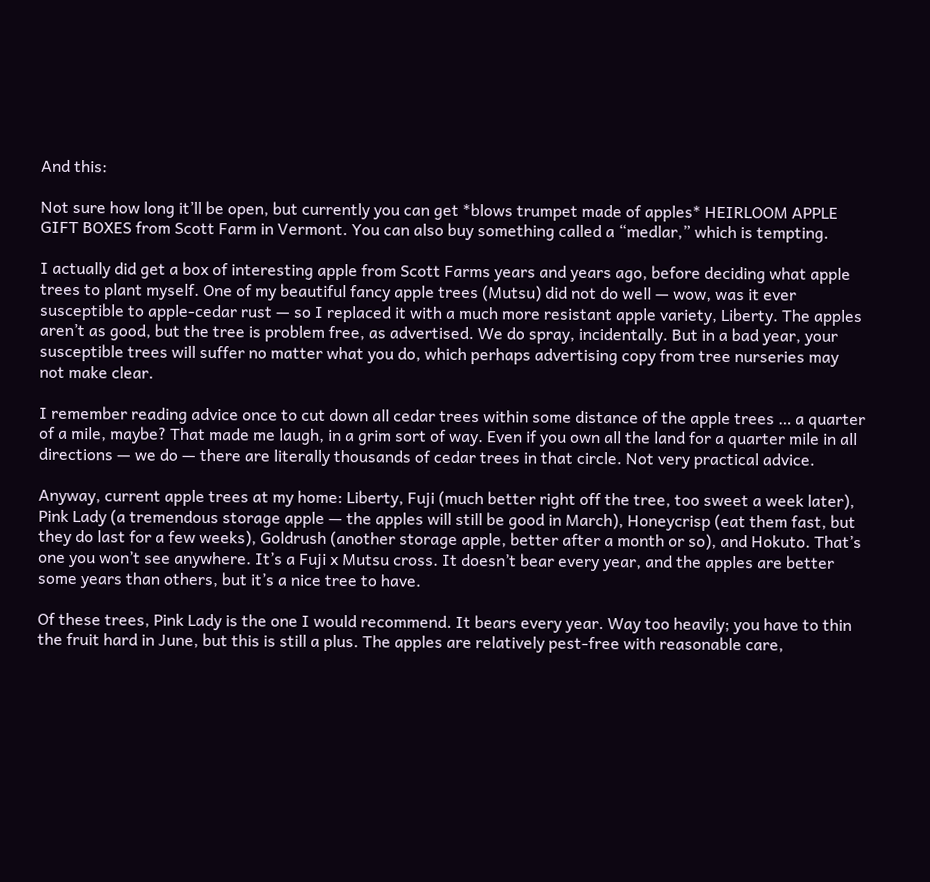And this:

Not sure how long it’ll be open, but currently you can get *blows trumpet made of apples* HEIRLOOM APPLE GIFT BOXES from Scott Farm in Vermont. You can also buy something called a “medlar,” which is tempting.

I actually did get a box of interesting apple from Scott Farms years and years ago, before deciding what apple trees to plant myself. One of my beautiful fancy apple trees (Mutsu) did not do well — wow, was it ever susceptible to apple-cedar rust — so I replaced it with a much more resistant apple variety, Liberty. The apples aren’t as good, but the tree is problem free, as advertised. We do spray, incidentally. But in a bad year, your susceptible trees will suffer no matter what you do, which perhaps advertising copy from tree nurseries may not make clear.

I remember reading advice once to cut down all cedar trees within some distance of the apple trees … a quarter of a mile, maybe? That made me laugh, in a grim sort of way. Even if you own all the land for a quarter mile in all directions — we do — there are literally thousands of cedar trees in that circle. Not very practical advice.

Anyway, current apple trees at my home: Liberty, Fuji (much better right off the tree, too sweet a week later), Pink Lady (a tremendous storage apple — the apples will still be good in March), Honeycrisp (eat them fast, but they do last for a few weeks), Goldrush (another storage apple, better after a month or so), and Hokuto. That’s one you won’t see anywhere. It’s a Fuji x Mutsu cross. It doesn’t bear every year, and the apples are better some years than others, but it’s a nice tree to have.

Of these trees, Pink Lady is the one I would recommend. It bears every year. Way too heavily; you have to thin the fruit hard in June, but this is still a plus. The apples are relatively pest-free with reasonable care,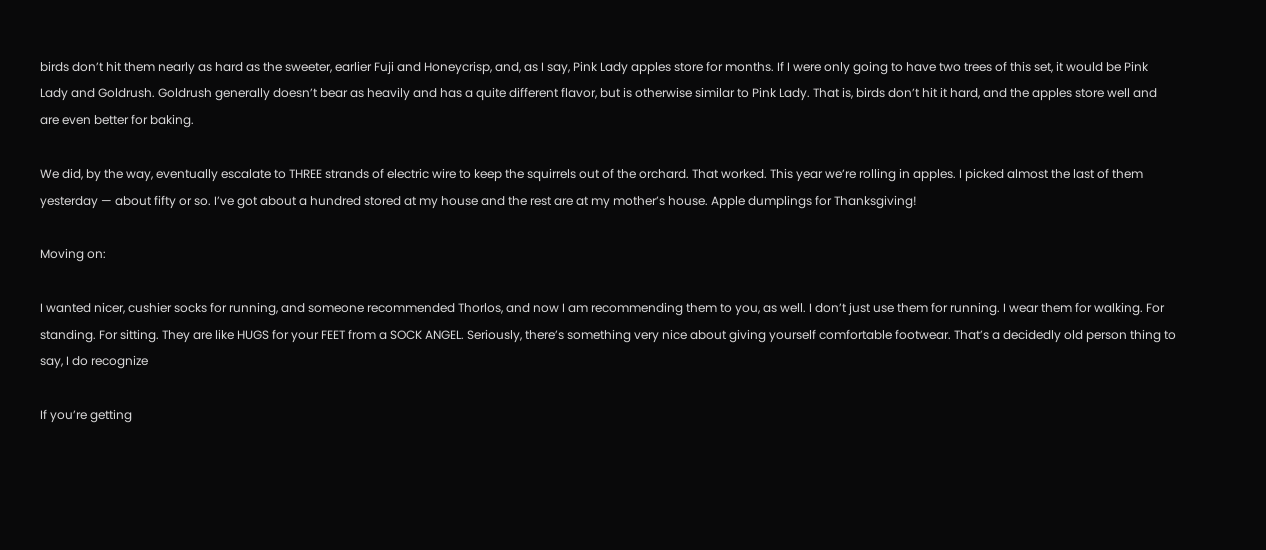birds don’t hit them nearly as hard as the sweeter, earlier Fuji and Honeycrisp, and, as I say, Pink Lady apples store for months. If I were only going to have two trees of this set, it would be Pink Lady and Goldrush. Goldrush generally doesn’t bear as heavily and has a quite different flavor, but is otherwise similar to Pink Lady. That is, birds don’t hit it hard, and the apples store well and are even better for baking.

We did, by the way, eventually escalate to THREE strands of electric wire to keep the squirrels out of the orchard. That worked. This year we’re rolling in apples. I picked almost the last of them yesterday — about fifty or so. I’ve got about a hundred stored at my house and the rest are at my mother’s house. Apple dumplings for Thanksgiving!

Moving on:

I wanted nicer, cushier socks for running, and someone recommended Thorlos, and now I am recommending them to you, as well. I don’t just use them for running. I wear them for walking. For standing. For sitting. They are like HUGS for your FEET from a SOCK ANGEL. Seriously, there’s something very nice about giving yourself comfortable footwear. That’s a decidedly old person thing to say, I do recognize

If you’re getting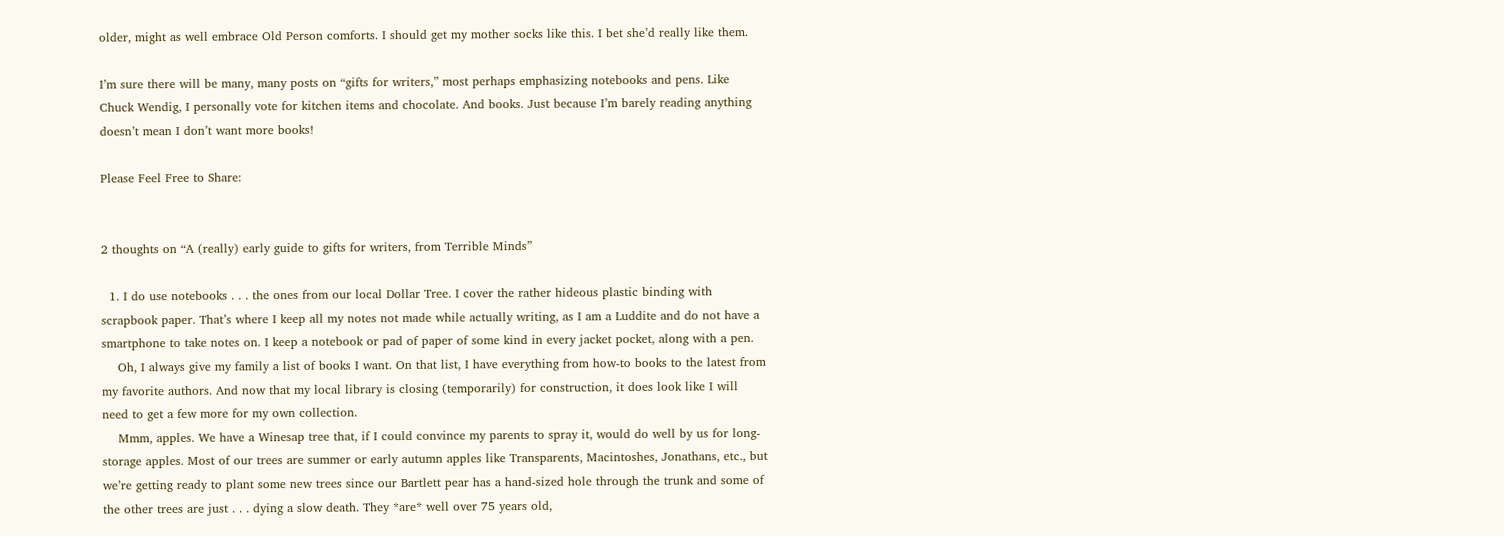older, might as well embrace Old Person comforts. I should get my mother socks like this. I bet she’d really like them.

I’m sure there will be many, many posts on “gifts for writers,” most perhaps emphasizing notebooks and pens. Like Chuck Wendig, I personally vote for kitchen items and chocolate. And books. Just because I’m barely reading anything doesn’t mean I don’t want more books!

Please Feel Free to Share:


2 thoughts on “A (really) early guide to gifts for writers, from Terrible Minds”

  1. I do use notebooks . . . the ones from our local Dollar Tree. I cover the rather hideous plastic binding with scrapbook paper. That’s where I keep all my notes not made while actually writing, as I am a Luddite and do not have a smartphone to take notes on. I keep a notebook or pad of paper of some kind in every jacket pocket, along with a pen.
    Oh, I always give my family a list of books I want. On that list, I have everything from how-to books to the latest from my favorite authors. And now that my local library is closing (temporarily) for construction, it does look like I will need to get a few more for my own collection.
    Mmm, apples. We have a Winesap tree that, if I could convince my parents to spray it, would do well by us for long-storage apples. Most of our trees are summer or early autumn apples like Transparents, Macintoshes, Jonathans, etc., but we’re getting ready to plant some new trees since our Bartlett pear has a hand-sized hole through the trunk and some of the other trees are just . . . dying a slow death. They *are* well over 75 years old,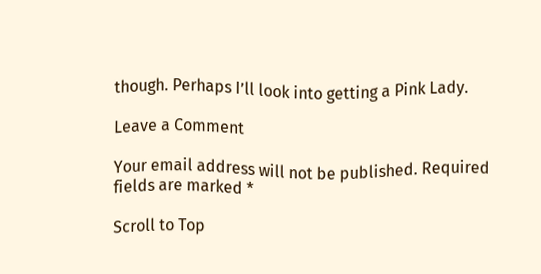though. Perhaps I’ll look into getting a Pink Lady.

Leave a Comment

Your email address will not be published. Required fields are marked *

Scroll to Top